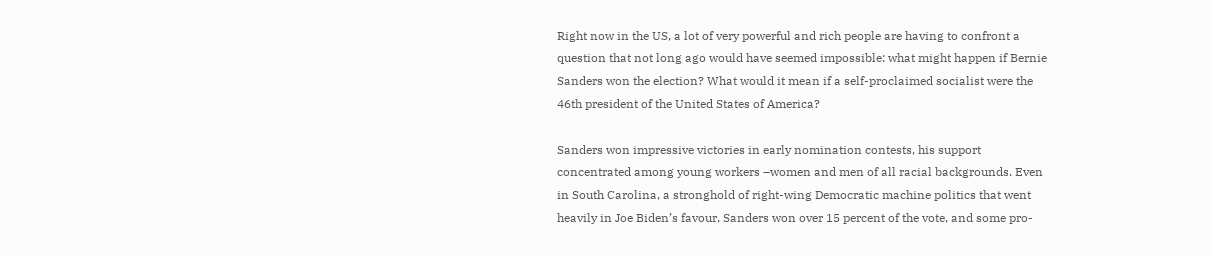Right now in the US, a lot of very powerful and rich people are having to confront a question that not long ago would have seemed impossible: what might happen if Bernie Sanders won the election? What would it mean if a self-proclaimed socialist were the 46th president of the United States of America?

Sanders won impressive victories in early nomination contests, his support concentrated among young workers –women and men of all racial backgrounds. Even in South Carolina, a stronghold of right-wing Democratic machine politics that went heavily in Joe Biden’s favour, Sanders won over 15 percent of the vote, and some pro-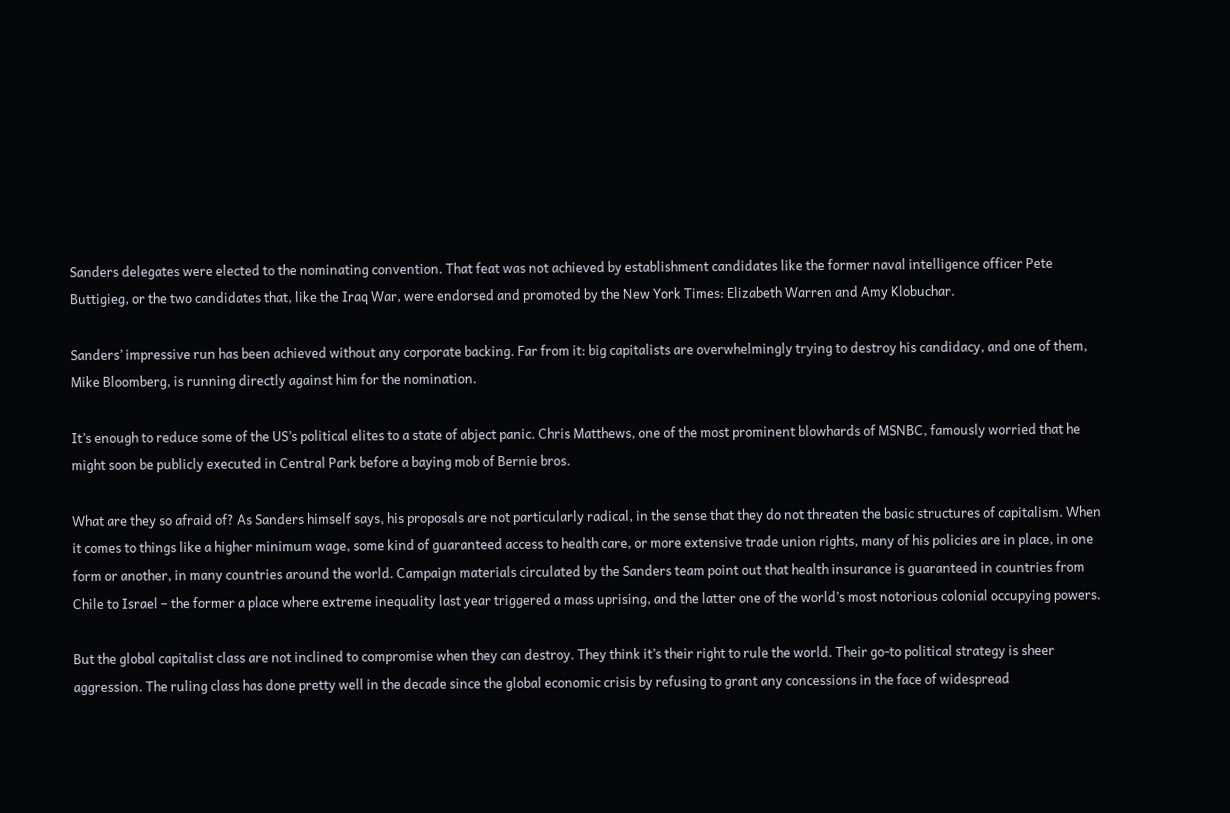Sanders delegates were elected to the nominating convention. That feat was not achieved by establishment candidates like the former naval intelligence officer Pete Buttigieg, or the two candidates that, like the Iraq War, were endorsed and promoted by the New York Times: Elizabeth Warren and Amy Klobuchar.

Sanders’ impressive run has been achieved without any corporate backing. Far from it: big capitalists are overwhelmingly trying to destroy his candidacy, and one of them, Mike Bloomberg, is running directly against him for the nomination.

It’s enough to reduce some of the US’s political elites to a state of abject panic. Chris Matthews, one of the most prominent blowhards of MSNBC, famously worried that he might soon be publicly executed in Central Park before a baying mob of Bernie bros.

What are they so afraid of? As Sanders himself says, his proposals are not particularly radical, in the sense that they do not threaten the basic structures of capitalism. When it comes to things like a higher minimum wage, some kind of guaranteed access to health care, or more extensive trade union rights, many of his policies are in place, in one form or another, in many countries around the world. Campaign materials circulated by the Sanders team point out that health insurance is guaranteed in countries from Chile to Israel – the former a place where extreme inequality last year triggered a mass uprising, and the latter one of the world’s most notorious colonial occupying powers.

But the global capitalist class are not inclined to compromise when they can destroy. They think it’s their right to rule the world. Their go-to political strategy is sheer aggression. The ruling class has done pretty well in the decade since the global economic crisis by refusing to grant any concessions in the face of widespread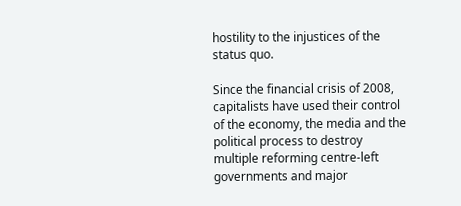hostility to the injustices of the status quo.

Since the financial crisis of 2008, capitalists have used their control of the economy, the media and the political process to destroy multiple reforming centre-left governments and major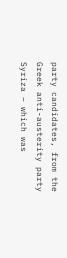party candidates, from the Greek anti-austerity party Syriza – which was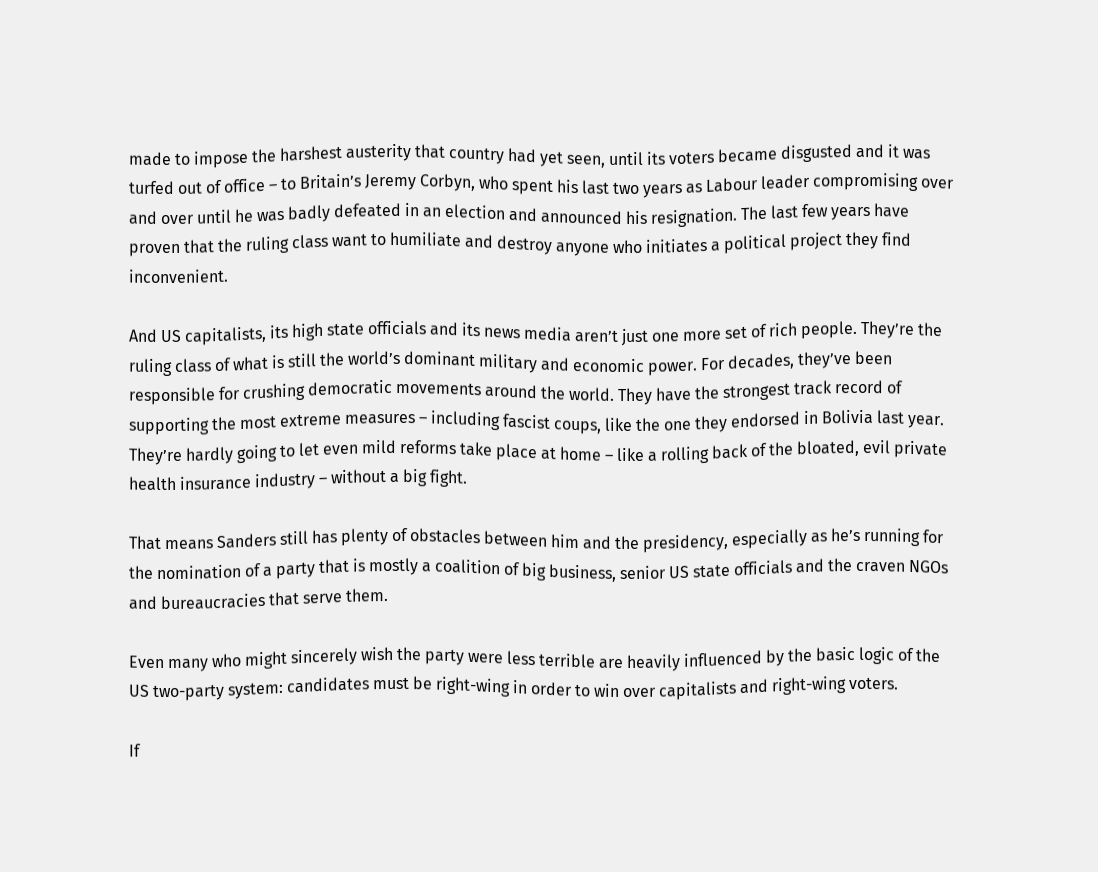made to impose the harshest austerity that country had yet seen, until its voters became disgusted and it was turfed out of office – to Britain’s Jeremy Corbyn, who spent his last two years as Labour leader compromising over and over until he was badly defeated in an election and announced his resignation. The last few years have proven that the ruling class want to humiliate and destroy anyone who initiates a political project they find inconvenient.

And US capitalists, its high state officials and its news media aren’t just one more set of rich people. They’re the ruling class of what is still the world’s dominant military and economic power. For decades, they’ve been responsible for crushing democratic movements around the world. They have the strongest track record of supporting the most extreme measures – including fascist coups, like the one they endorsed in Bolivia last year. They’re hardly going to let even mild reforms take place at home – like a rolling back of the bloated, evil private health insurance industry – without a big fight.

That means Sanders still has plenty of obstacles between him and the presidency, especially as he’s running for the nomination of a party that is mostly a coalition of big business, senior US state officials and the craven NGOs and bureaucracies that serve them.

Even many who might sincerely wish the party were less terrible are heavily influenced by the basic logic of the US two-party system: candidates must be right-wing in order to win over capitalists and right-wing voters.

If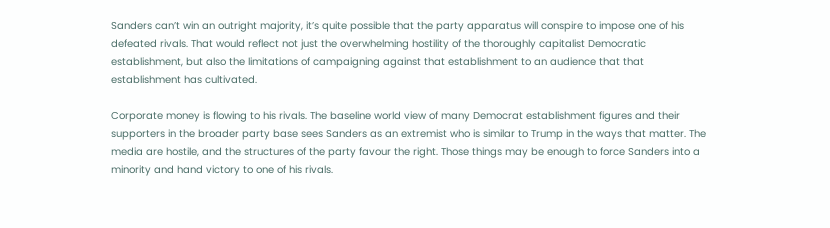Sanders can’t win an outright majority, it’s quite possible that the party apparatus will conspire to impose one of his defeated rivals. That would reflect not just the overwhelming hostility of the thoroughly capitalist Democratic establishment, but also the limitations of campaigning against that establishment to an audience that that establishment has cultivated.

Corporate money is flowing to his rivals. The baseline world view of many Democrat establishment figures and their supporters in the broader party base sees Sanders as an extremist who is similar to Trump in the ways that matter. The media are hostile, and the structures of the party favour the right. Those things may be enough to force Sanders into a minority and hand victory to one of his rivals.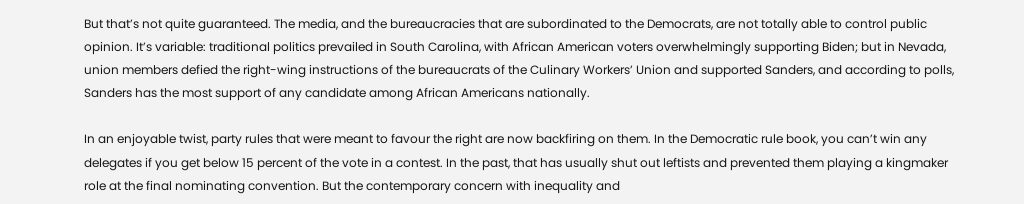But that’s not quite guaranteed. The media, and the bureaucracies that are subordinated to the Democrats, are not totally able to control public opinion. It’s variable: traditional politics prevailed in South Carolina, with African American voters overwhelmingly supporting Biden; but in Nevada, union members defied the right-wing instructions of the bureaucrats of the Culinary Workers’ Union and supported Sanders, and according to polls, Sanders has the most support of any candidate among African Americans nationally.

In an enjoyable twist, party rules that were meant to favour the right are now backfiring on them. In the Democratic rule book, you can’t win any delegates if you get below 15 percent of the vote in a contest. In the past, that has usually shut out leftists and prevented them playing a kingmaker role at the final nominating convention. But the contemporary concern with inequality and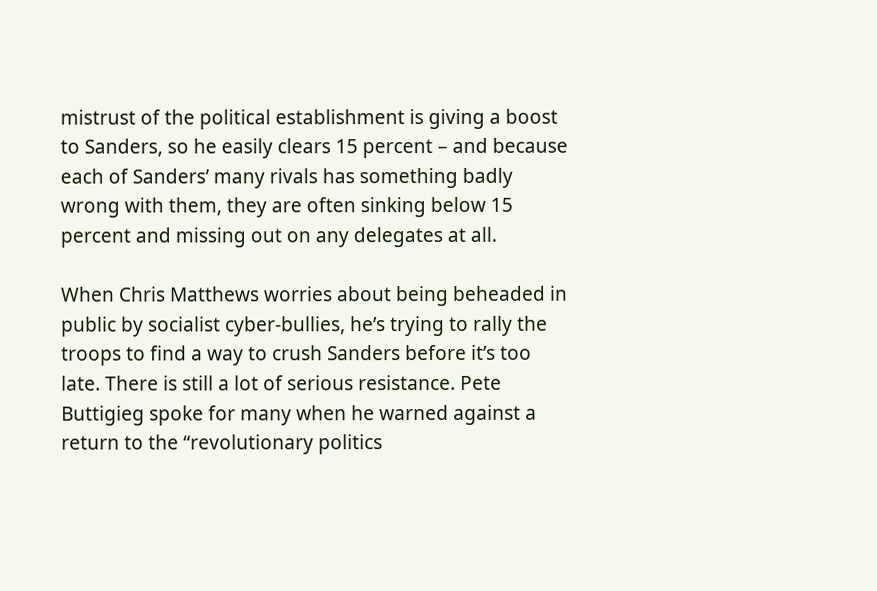mistrust of the political establishment is giving a boost to Sanders, so he easily clears 15 percent – and because each of Sanders’ many rivals has something badly wrong with them, they are often sinking below 15 percent and missing out on any delegates at all.

When Chris Matthews worries about being beheaded in public by socialist cyber-bullies, he’s trying to rally the troops to find a way to crush Sanders before it’s too late. There is still a lot of serious resistance. Pete Buttigieg spoke for many when he warned against a return to the “revolutionary politics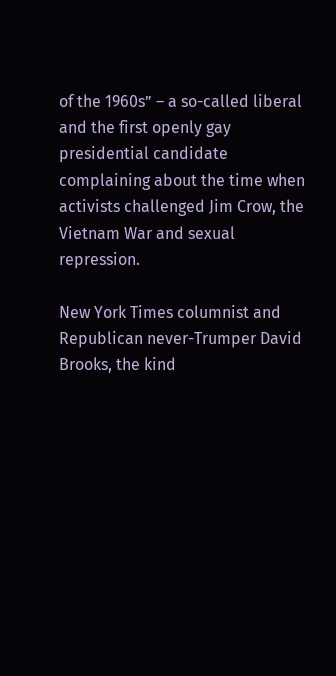of the 1960s” – a so-called liberal and the first openly gay presidential candidate complaining about the time when activists challenged Jim Crow, the Vietnam War and sexual repression.

New York Times columnist and Republican never-Trumper David Brooks, the kind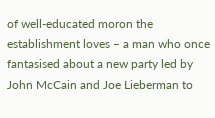of well-educated moron the establishment loves – a man who once fantasised about a new party led by John McCain and Joe Lieberman to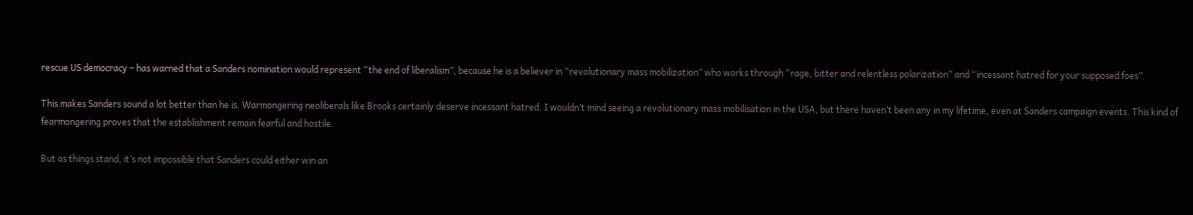rescue US democracy – has warned that a Sanders nomination would represent “the end of liberalism”, because he is a believer in “revolutionary mass mobilization” who works through “rage, bitter and relentless polarization” and “incessant hatred for your supposed foes”.

This makes Sanders sound a lot better than he is. Warmongering neoliberals like Brooks certainly deserve incessant hatred. I wouldn’t mind seeing a revolutionary mass mobilisation in the USA, but there haven’t been any in my lifetime, even at Sanders campaign events. This kind of fearmongering proves that the establishment remain fearful and hostile.

But as things stand, it’s not impossible that Sanders could either win an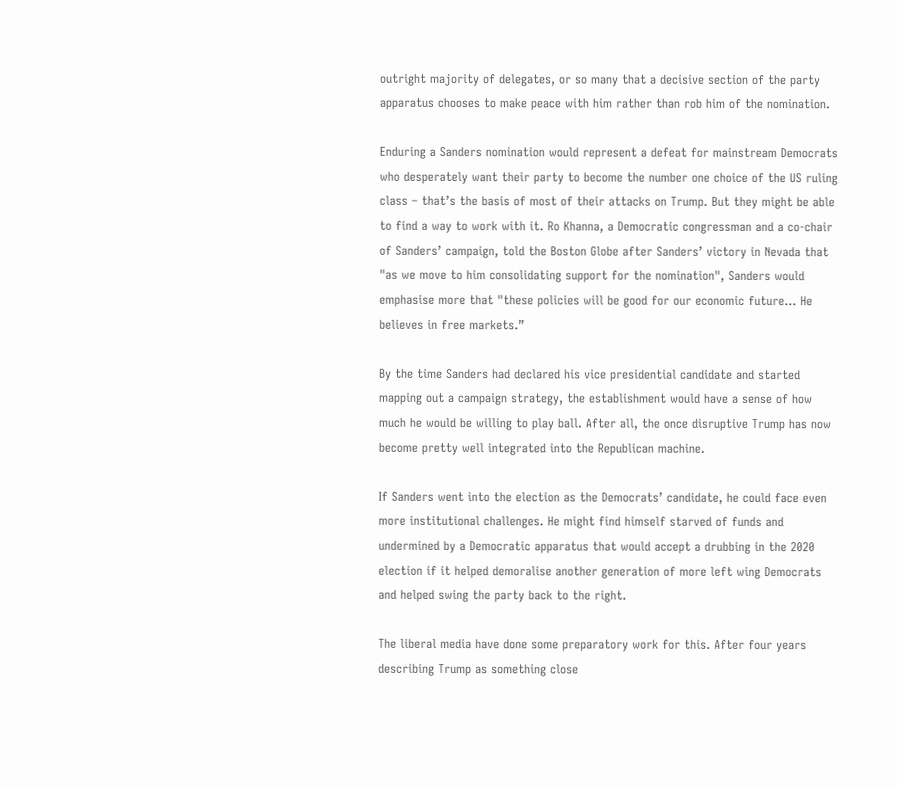outright majority of delegates, or so many that a decisive section of the party apparatus chooses to make peace with him rather than rob him of the nomination.

Enduring a Sanders nomination would represent a defeat for mainstream Democrats who desperately want their party to become the number one choice of the US ruling class – that’s the basis of most of their attacks on Trump. But they might be able to find a way to work with it. Ro Khanna, a Democratic congressman and a co-chair of Sanders’ campaign, told the Boston Globe after Sanders’ victory in Nevada that "as we move to him consolidating support for the nomination", Sanders would emphasise more that "these policies will be good for our economic future... He believes in free markets.”

By the time Sanders had declared his vice presidential candidate and started mapping out a campaign strategy, the establishment would have a sense of how much he would be willing to play ball. After all, the once disruptive Trump has now become pretty well integrated into the Republican machine.

If Sanders went into the election as the Democrats’ candidate, he could face even more institutional challenges. He might find himself starved of funds and undermined by a Democratic apparatus that would accept a drubbing in the 2020 election if it helped demoralise another generation of more left wing Democrats and helped swing the party back to the right.

The liberal media have done some preparatory work for this. After four years describing Trump as something close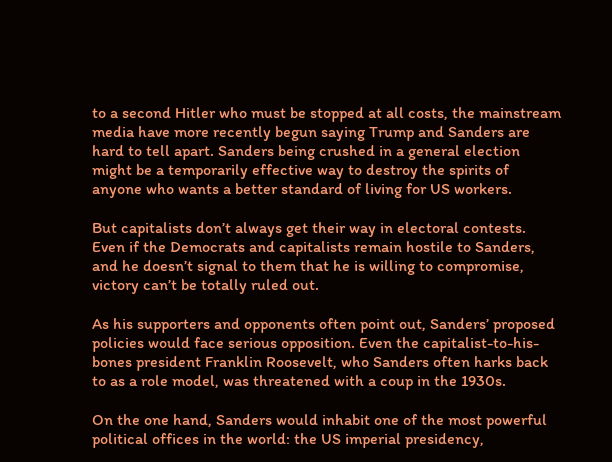to a second Hitler who must be stopped at all costs, the mainstream media have more recently begun saying Trump and Sanders are hard to tell apart. Sanders being crushed in a general election might be a temporarily effective way to destroy the spirits of anyone who wants a better standard of living for US workers.

But capitalists don’t always get their way in electoral contests. Even if the Democrats and capitalists remain hostile to Sanders, and he doesn’t signal to them that he is willing to compromise, victory can’t be totally ruled out.

As his supporters and opponents often point out, Sanders’ proposed policies would face serious opposition. Even the capitalist-to-his-bones president Franklin Roosevelt, who Sanders often harks back to as a role model, was threatened with a coup in the 1930s.

On the one hand, Sanders would inhabit one of the most powerful political offices in the world: the US imperial presidency,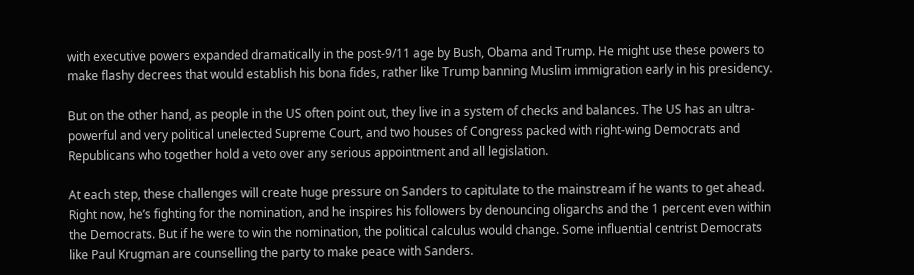with executive powers expanded dramatically in the post-9/11 age by Bush, Obama and Trump. He might use these powers to make flashy decrees that would establish his bona fides, rather like Trump banning Muslim immigration early in his presidency.

But on the other hand, as people in the US often point out, they live in a system of checks and balances. The US has an ultra-powerful and very political unelected Supreme Court, and two houses of Congress packed with right-wing Democrats and Republicans who together hold a veto over any serious appointment and all legislation.

At each step, these challenges will create huge pressure on Sanders to capitulate to the mainstream if he wants to get ahead. Right now, he’s fighting for the nomination, and he inspires his followers by denouncing oligarchs and the 1 percent even within the Democrats. But if he were to win the nomination, the political calculus would change. Some influential centrist Democrats like Paul Krugman are counselling the party to make peace with Sanders.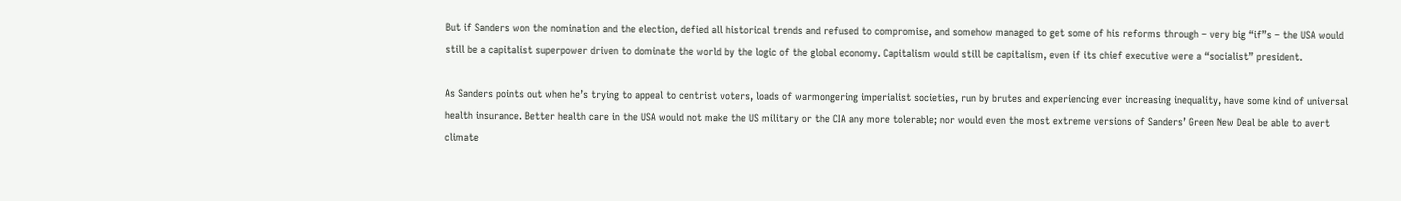But if Sanders won the nomination and the election, defied all historical trends and refused to compromise, and somehow managed to get some of his reforms through – very big “if”s – the USA would still be a capitalist superpower driven to dominate the world by the logic of the global economy. Capitalism would still be capitalism, even if its chief executive were a “socialist” president.

As Sanders points out when he’s trying to appeal to centrist voters, loads of warmongering imperialist societies, run by brutes and experiencing ever increasing inequality, have some kind of universal health insurance. Better health care in the USA would not make the US military or the CIA any more tolerable; nor would even the most extreme versions of Sanders’ Green New Deal be able to avert climate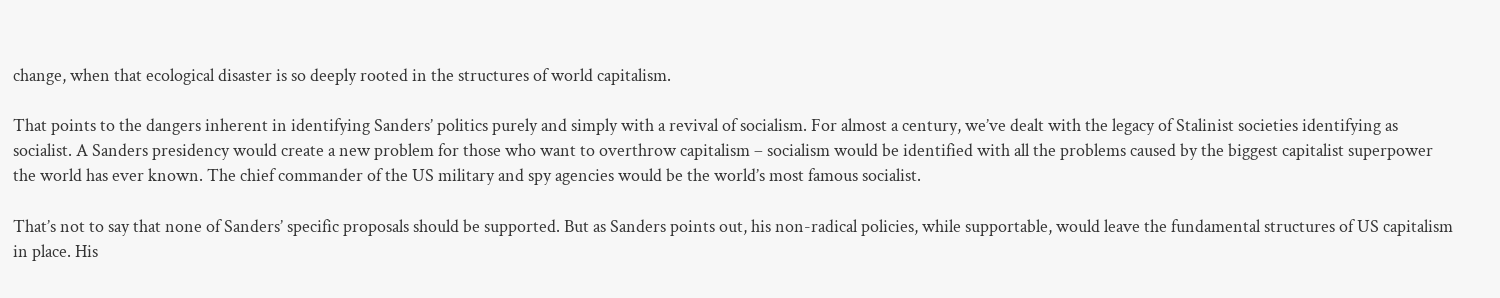change, when that ecological disaster is so deeply rooted in the structures of world capitalism.

That points to the dangers inherent in identifying Sanders’ politics purely and simply with a revival of socialism. For almost a century, we’ve dealt with the legacy of Stalinist societies identifying as socialist. A Sanders presidency would create a new problem for those who want to overthrow capitalism – socialism would be identified with all the problems caused by the biggest capitalist superpower the world has ever known. The chief commander of the US military and spy agencies would be the world’s most famous socialist.

That’s not to say that none of Sanders’ specific proposals should be supported. But as Sanders points out, his non-radical policies, while supportable, would leave the fundamental structures of US capitalism in place. His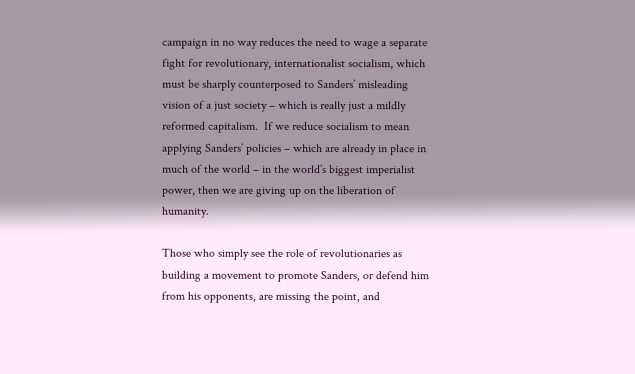campaign in no way reduces the need to wage a separate fight for revolutionary, internationalist socialism, which must be sharply counterposed to Sanders’ misleading vision of a just society – which is really just a mildly reformed capitalism.  If we reduce socialism to mean applying Sanders’ policies – which are already in place in much of the world – in the world’s biggest imperialist power, then we are giving up on the liberation of humanity.

Those who simply see the role of revolutionaries as building a movement to promote Sanders, or defend him from his opponents, are missing the point, and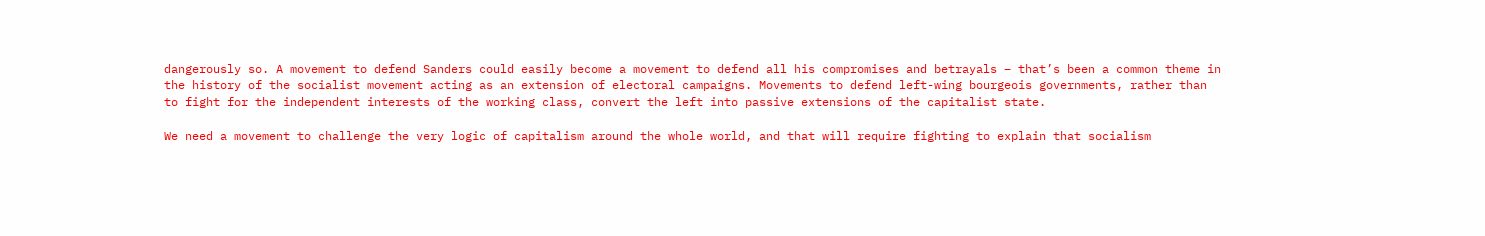dangerously so. A movement to defend Sanders could easily become a movement to defend all his compromises and betrayals – that’s been a common theme in the history of the socialist movement acting as an extension of electoral campaigns. Movements to defend left-wing bourgeois governments, rather than to fight for the independent interests of the working class, convert the left into passive extensions of the capitalist state.

We need a movement to challenge the very logic of capitalism around the whole world, and that will require fighting to explain that socialism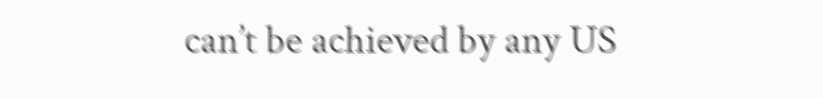can’t be achieved by any US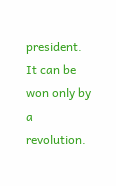president. It can be won only by a revolution.